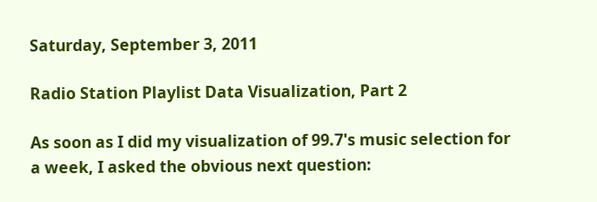Saturday, September 3, 2011

Radio Station Playlist Data Visualization, Part 2

As soon as I did my visualization of 99.7's music selection for a week, I asked the obvious next question: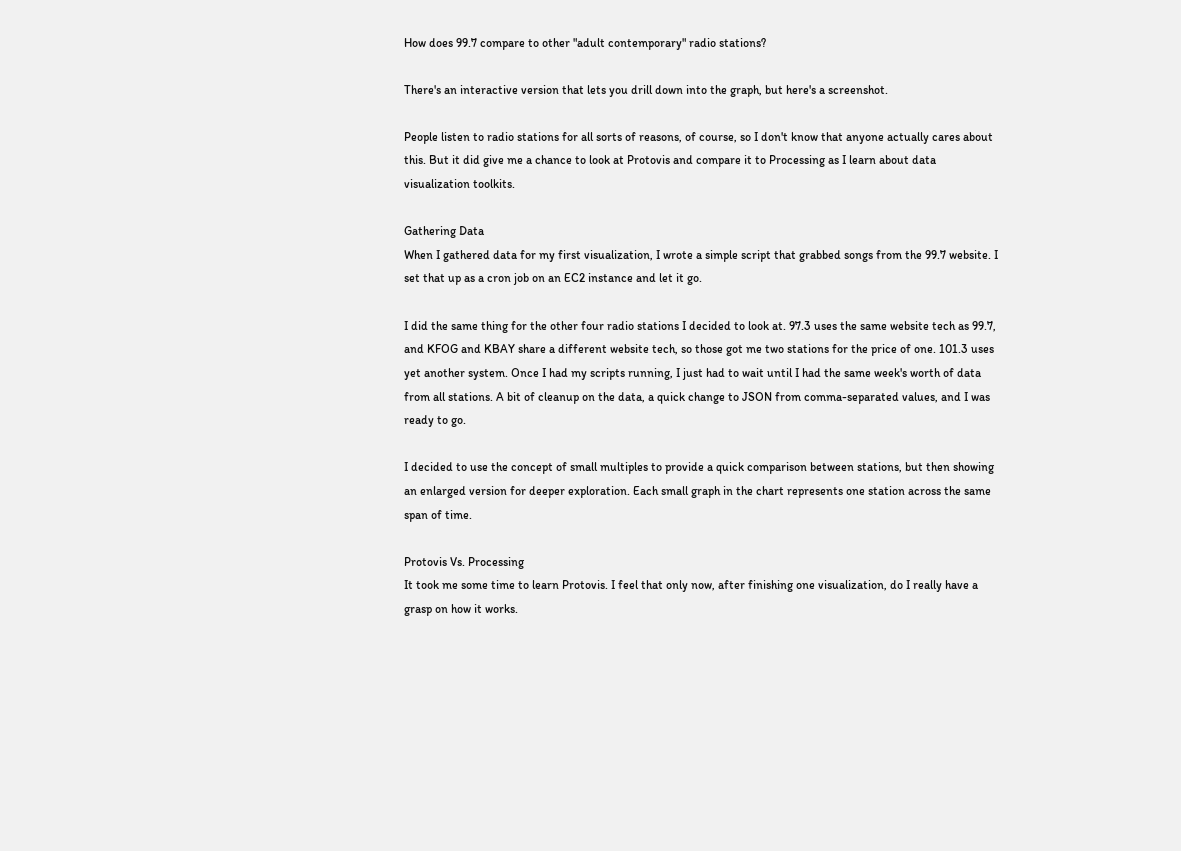How does 99.7 compare to other "adult contemporary" radio stations?

There's an interactive version that lets you drill down into the graph, but here's a screenshot.

People listen to radio stations for all sorts of reasons, of course, so I don't know that anyone actually cares about this. But it did give me a chance to look at Protovis and compare it to Processing as I learn about data visualization toolkits.

Gathering Data
When I gathered data for my first visualization, I wrote a simple script that grabbed songs from the 99.7 website. I set that up as a cron job on an EC2 instance and let it go.

I did the same thing for the other four radio stations I decided to look at. 97.3 uses the same website tech as 99.7, and KFOG and KBAY share a different website tech, so those got me two stations for the price of one. 101.3 uses yet another system. Once I had my scripts running, I just had to wait until I had the same week's worth of data from all stations. A bit of cleanup on the data, a quick change to JSON from comma-separated values, and I was ready to go.

I decided to use the concept of small multiples to provide a quick comparison between stations, but then showing an enlarged version for deeper exploration. Each small graph in the chart represents one station across the same span of time.

Protovis Vs. Processing
It took me some time to learn Protovis. I feel that only now, after finishing one visualization, do I really have a grasp on how it works.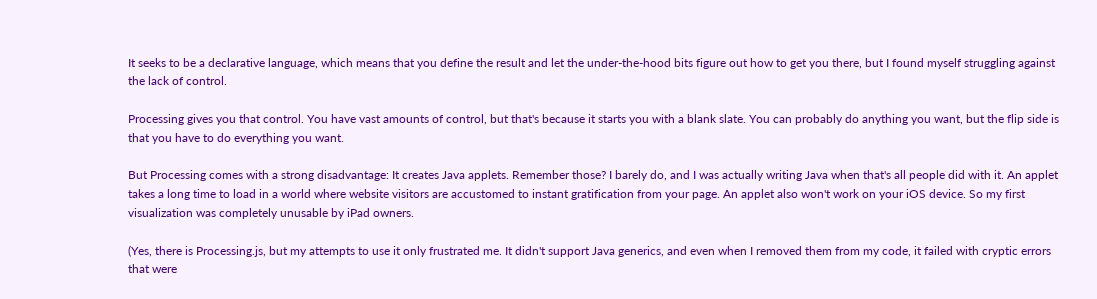It seeks to be a declarative language, which means that you define the result and let the under-the-hood bits figure out how to get you there, but I found myself struggling against the lack of control.

Processing gives you that control. You have vast amounts of control, but that's because it starts you with a blank slate. You can probably do anything you want, but the flip side is that you have to do everything you want.

But Processing comes with a strong disadvantage: It creates Java applets. Remember those? I barely do, and I was actually writing Java when that's all people did with it. An applet takes a long time to load in a world where website visitors are accustomed to instant gratification from your page. An applet also won't work on your iOS device. So my first visualization was completely unusable by iPad owners.

(Yes, there is Processing.js, but my attempts to use it only frustrated me. It didn't support Java generics, and even when I removed them from my code, it failed with cryptic errors that were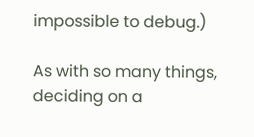impossible to debug.)

As with so many things, deciding on a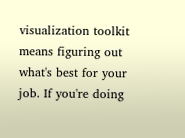visualization toolkit means figuring out what's best for your job. If you're doing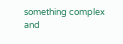something complex and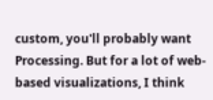custom, you'll probably want Processing. But for a lot of web-based visualizations, I think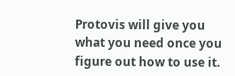Protovis will give you what you need once you figure out how to use it.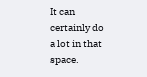It can certainly do a lot in that space.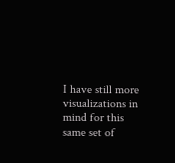I have still more visualizations in mind for this same set of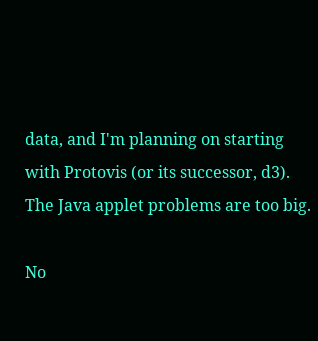data, and I'm planning on starting with Protovis (or its successor, d3). The Java applet problems are too big.

No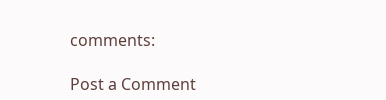comments:

Post a Comment